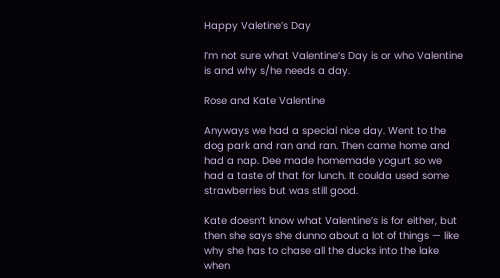Happy Valetine’s Day

I’m not sure what Valentine’s Day is or who Valentine is and why s/he needs a day.

Rose and Kate Valentine

Anyways we had a special nice day. Went to the dog park and ran and ran. Then came home and had a nap. Dee made homemade yogurt so we had a taste of that for lunch. It coulda used some strawberries but was still good.

Kate doesn’t know what Valentine’s is for either, but then she says she dunno about a lot of things — like why she has to chase all the ducks into the lake when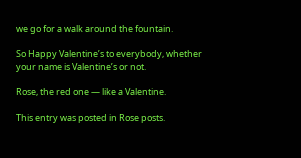we go for a walk around the fountain.

So Happy Valentine’s to everybody, whether your name is Valentine’s or not.

Rose, the red one — like a Valentine.

This entry was posted in Rose posts.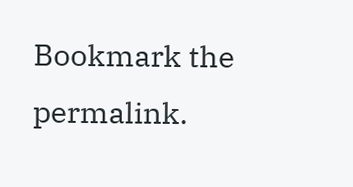Bookmark the permalink.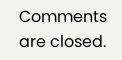Comments are closed.